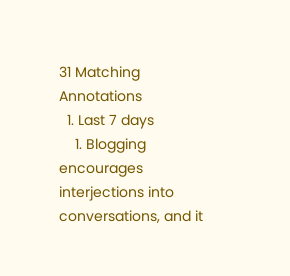31 Matching Annotations
  1. Last 7 days
    1. Blogging encourages interjections into conversations, and it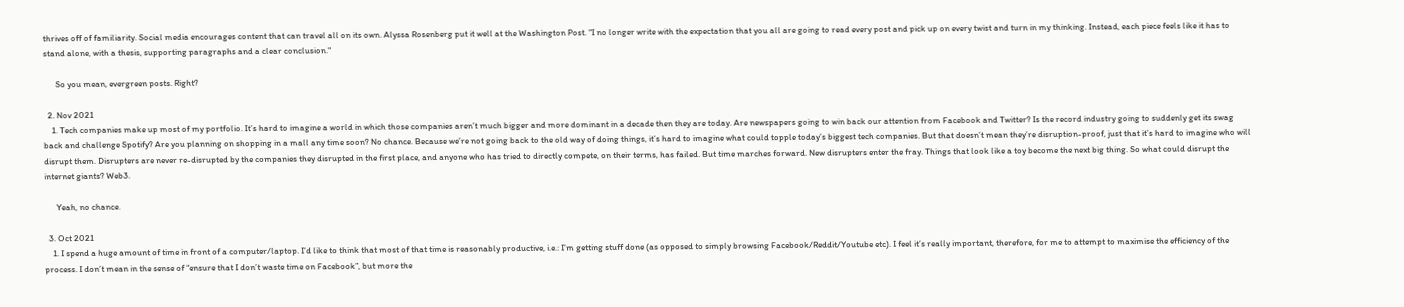thrives off of familiarity. Social media encourages content that can travel all on its own. Alyssa Rosenberg put it well at the Washington Post. "I no longer write with the expectation that you all are going to read every post and pick up on every twist and turn in my thinking. Instead, each piece feels like it has to stand alone, with a thesis, supporting paragraphs and a clear conclusion."

      So you mean, evergreen posts. Right?

  2. Nov 2021
    1. Tech companies make up most of my portfolio. It’s hard to imagine a world in which those companies aren’t much bigger and more dominant in a decade then they are today. Are newspapers going to win back our attention from Facebook and Twitter? Is the record industry going to suddenly get its swag back and challenge Spotify? Are you planning on shopping in a mall any time soon? No chance. Because we’re not going back to the old way of doing things, it’s hard to imagine what could topple today’s biggest tech companies. But that doesn’t mean they’re disruption-proof, just that it’s hard to imagine who will disrupt them. Disrupters are never re-disrupted by the companies they disrupted in the first place, and anyone who has tried to directly compete, on their terms, has failed. But time marches forward. New disrupters enter the fray. Things that look like a toy become the next big thing. So what could disrupt the internet giants? Web3.

      Yeah, no chance.

  3. Oct 2021
    1. I spend a huge amount of time in front of a computer/laptop. I’d like to think that most of that time is reasonably productive, i.e.: I’m getting stuff done (as opposed to simply browsing Facebook/Reddit/Youtube etc). I feel it’s really important, therefore, for me to attempt to maximise the efficiency of the process. I don’t mean in the sense of “ensure that I don’t waste time on Facebook”, but more the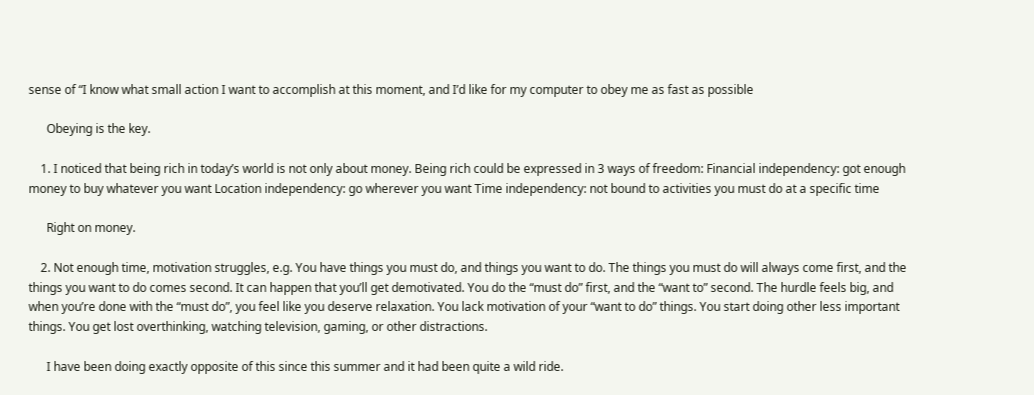sense of “I know what small action I want to accomplish at this moment, and I’d like for my computer to obey me as fast as possible

      Obeying is the key.

    1. I noticed that being rich in today’s world is not only about money. Being rich could be expressed in 3 ways of freedom: Financial independency: got enough money to buy whatever you want Location independency: go wherever you want Time independency: not bound to activities you must do at a specific time

      Right on money.

    2. Not enough time, motivation struggles, e.g. You have things you must do, and things you want to do. The things you must do will always come first, and the things you want to do comes second. It can happen that you’ll get demotivated. You do the “must do” first, and the “want to” second. The hurdle feels big, and when you’re done with the “must do”, you feel like you deserve relaxation. You lack motivation of your “want to do” things. You start doing other less important things. You get lost overthinking, watching television, gaming, or other distractions.

      I have been doing exactly opposite of this since this summer and it had been quite a wild ride.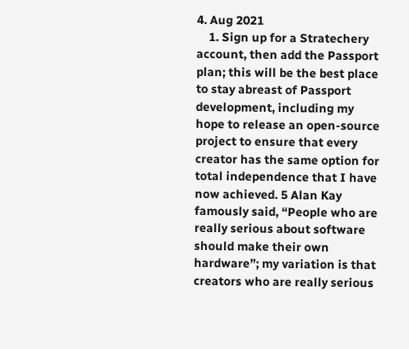4. Aug 2021
    1. Sign up for a Stratechery account, then add the Passport plan; this will be the best place to stay abreast of Passport development, including my hope to release an open-source project to ensure that every creator has the same option for total independence that I have now achieved. 5 Alan Kay famously said, “People who are really serious about software should make their own hardware”; my variation is that creators who are really serious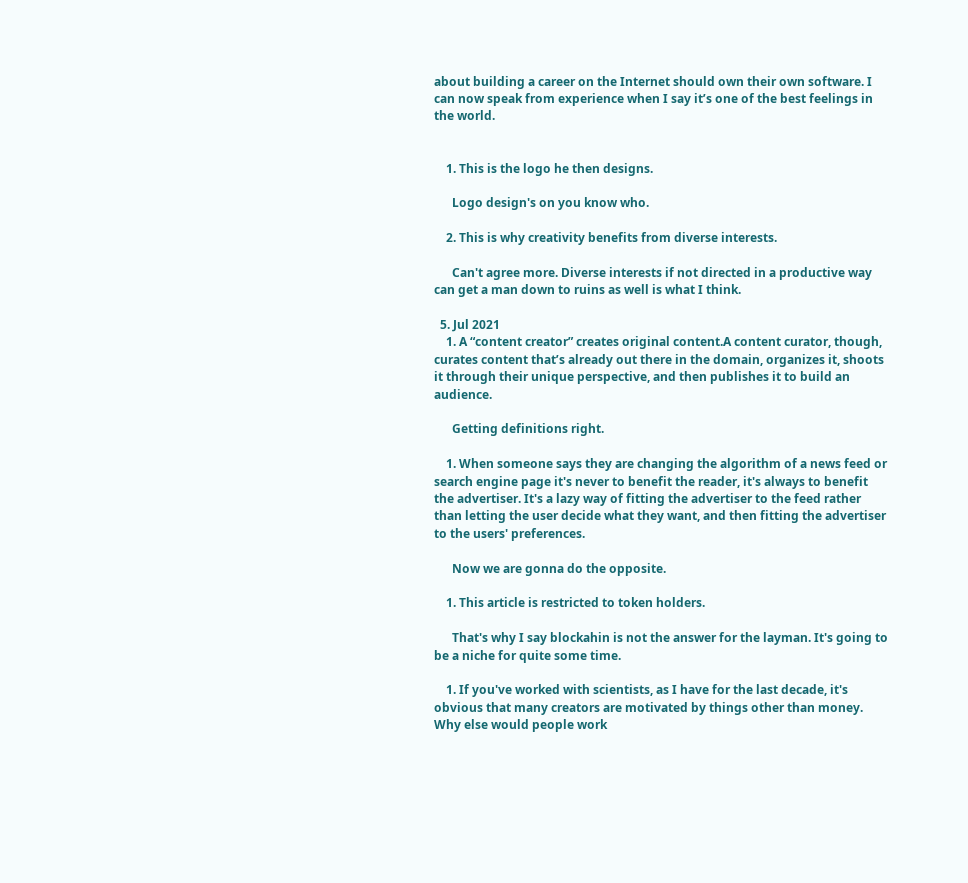about building a career on the Internet should own their own software. I can now speak from experience when I say it’s one of the best feelings in the world.


    1. This is the logo he then designs.

      Logo design's on you know who.

    2. This is why creativity benefits from diverse interests.

      Can't agree more. Diverse interests if not directed in a productive way can get a man down to ruins as well is what I think.

  5. Jul 2021
    1. A “content creator” creates original content.A content curator, though, curates content that’s already out there in the domain, organizes it, shoots it through their unique perspective, and then publishes it to build an audience.

      Getting definitions right.

    1. When someone says they are changing the algorithm of a news feed or search engine page it's never to benefit the reader, it's always to benefit the advertiser. It's a lazy way of fitting the advertiser to the feed rather than letting the user decide what they want, and then fitting the advertiser to the users' preferences.

      Now we are gonna do the opposite.

    1. This article is restricted to token holders.

      That's why I say blockahin is not the answer for the layman. It's going to be a niche for quite some time.

    1. If you've worked with scientists, as I have for the last decade, it's obvious that many creators are motivated by things other than money. Why else would people work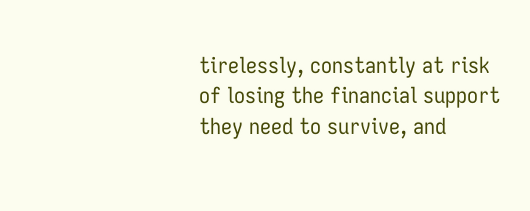tirelessly, constantly at risk of losing the financial support they need to survive, and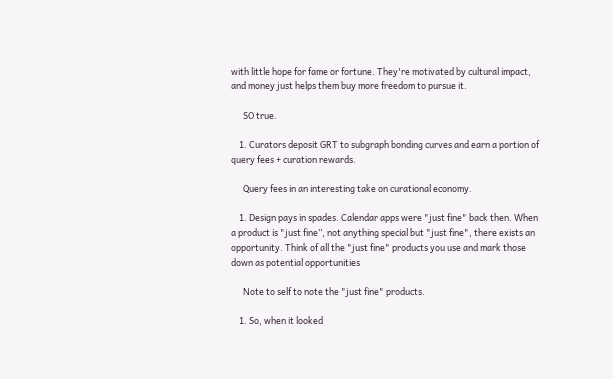with little hope for fame or fortune. They're motivated by cultural impact, and money just helps them buy more freedom to pursue it.

      SO true.

    1. Curators deposit GRT to subgraph bonding curves and earn a portion of query fees + curation rewards.

      Query fees in an interesting take on curational economy.

    1. Design pays in spades. Calendar apps were "just fine" back then. When a product is "just fine”, not anything special but "just fine", there exists an opportunity. Think of all the "just fine" products you use and mark those down as potential opportunities

      Note to self to note the "just fine" products.

    1. So, when it looked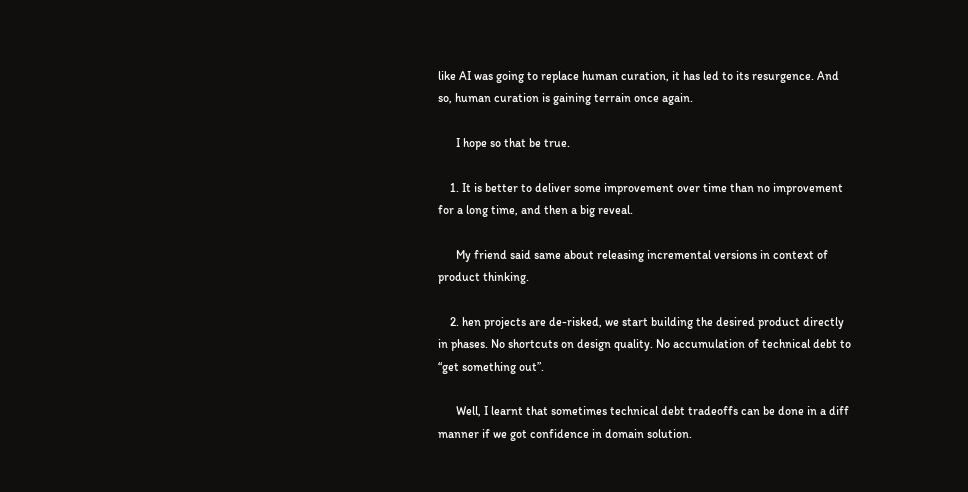like AI was going to replace human curation, it has led to its resurgence. And so, human curation is gaining terrain once again.

      I hope so that be true.

    1. It is better to deliver some improvement over time than no improvement for a long time, and then a big reveal.

      My friend said same about releasing incremental versions in context of product thinking.

    2. hen projects are de-risked, we start building the desired product directly in phases. No shortcuts on design quality. No accumulation of technical debt to “get something out”.

      Well, I learnt that sometimes technical debt tradeoffs can be done in a diff manner if we got confidence in domain solution.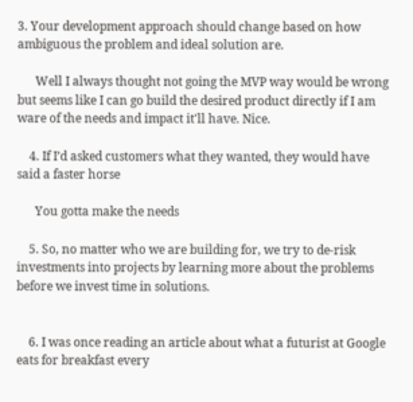3. Your development approach should change based on how ambiguous the problem and ideal solution are.

      Well I always thought not going the MVP way would be wrong but seems like I can go build the desired product directly if I am ware of the needs and impact it'll have. Nice.

    4. If I’d asked customers what they wanted, they would have said a faster horse

      You gotta make the needs

    5. So, no matter who we are building for, we try to de-risk investments into projects by learning more about the problems before we invest time in solutions.


    6. I was once reading an article about what a futurist at Google eats for breakfast every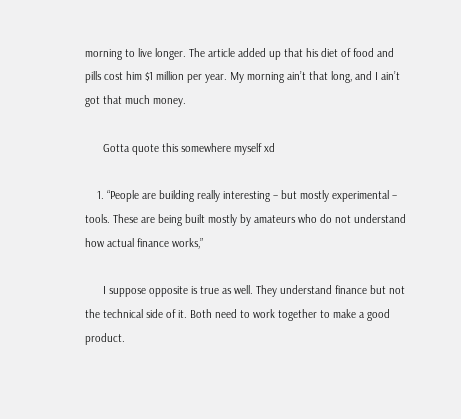morning to live longer. The article added up that his diet of food and pills cost him $1 million per year. My morning ain’t that long, and I ain’t got that much money.

      Gotta quote this somewhere myself xd

    1. “People are building really interesting – but mostly experimental – tools. These are being built mostly by amateurs who do not understand how actual finance works,”

      I suppose opposite is true as well. They understand finance but not the technical side of it. Both need to work together to make a good product.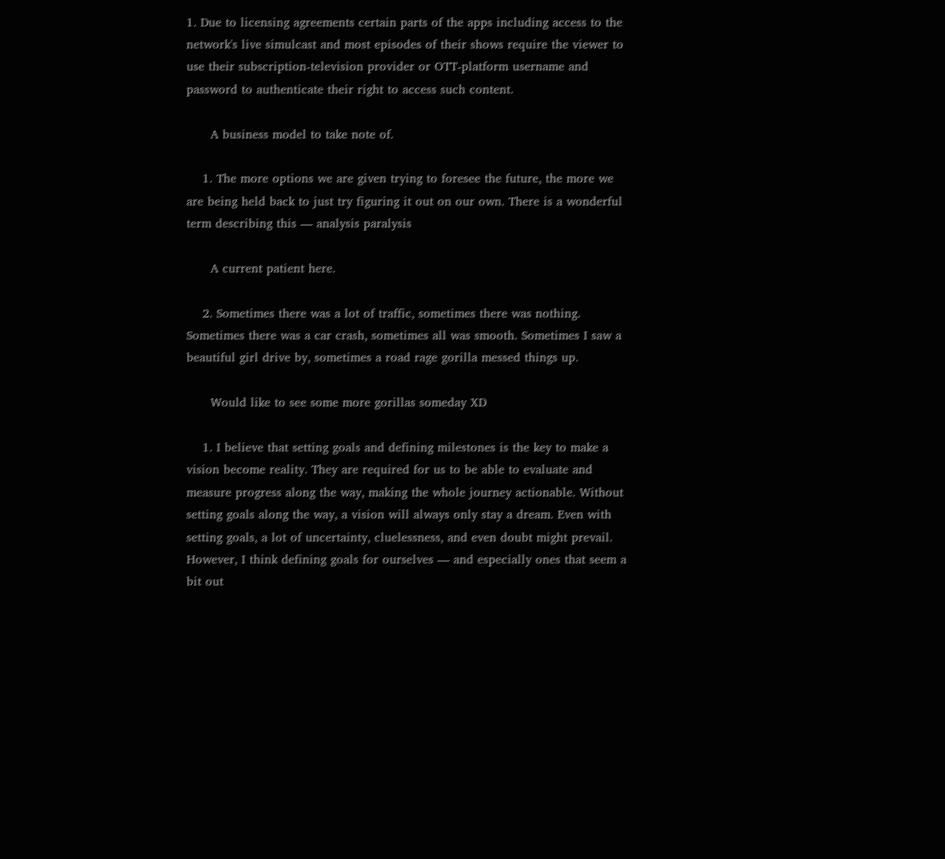1. Due to licensing agreements certain parts of the apps including access to the network's live simulcast and most episodes of their shows require the viewer to use their subscription-television provider or OTT-platform username and password to authenticate their right to access such content.

      A business model to take note of.

    1. The more options we are given trying to foresee the future, the more we are being held back to just try figuring it out on our own. There is a wonderful term describing this — analysis paralysis

      A current patient here.

    2. Sometimes there was a lot of traffic, sometimes there was nothing. Sometimes there was a car crash, sometimes all was smooth. Sometimes I saw a beautiful girl drive by, sometimes a road rage gorilla messed things up.

      Would like to see some more gorillas someday XD

    1. I believe that setting goals and defining milestones is the key to make a vision become reality. They are required for us to be able to evaluate and measure progress along the way, making the whole journey actionable. Without setting goals along the way, a vision will always only stay a dream. Even with setting goals, a lot of uncertainty, cluelessness, and even doubt might prevail. However, I think defining goals for ourselves — and especially ones that seem a bit out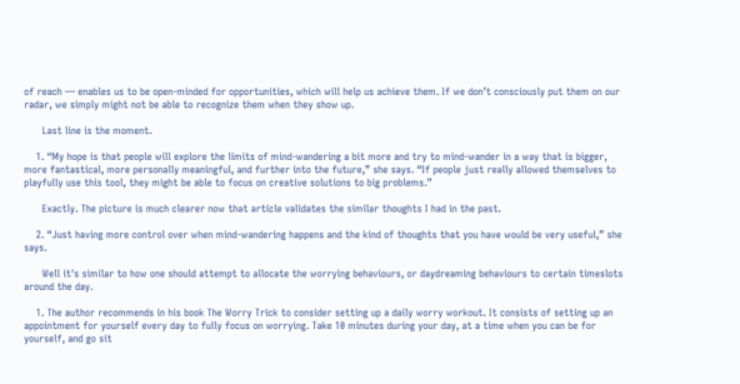of reach — enables us to be open-minded for opportunities, which will help us achieve them. If we don’t consciously put them on our radar, we simply might not be able to recognize them when they show up.

      Last line is the moment.

    1. “My hope is that people will explore the limits of mind-wandering a bit more and try to mind-wander in a way that is bigger, more fantastical, more personally meaningful, and further into the future,” she says. “If people just really allowed themselves to playfully use this tool, they might be able to focus on creative solutions to big problems.”

      Exactly. The picture is much clearer now that article validates the similar thoughts I had in the past.

    2. “Just having more control over when mind-wandering happens and the kind of thoughts that you have would be very useful,” she says.

      Well it's similar to how one should attempt to allocate the worrying behaviours, or daydreaming behaviours to certain timeslots around the day.

    1. The author recommends in his book The Worry Trick to consider setting up a daily worry workout. It consists of setting up an appointment for yourself every day to fully focus on worrying. Take 10 minutes during your day, at a time when you can be for yourself, and go sit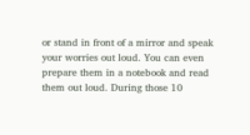or stand in front of a mirror and speak your worries out loud. You can even prepare them in a notebook and read them out loud. During those 10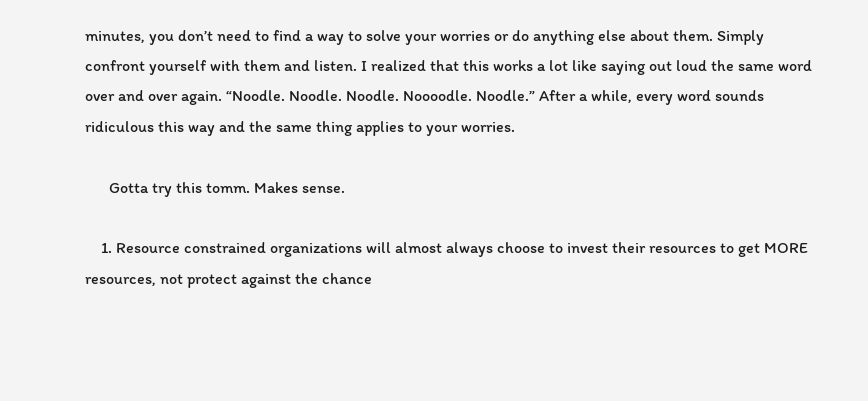minutes, you don’t need to find a way to solve your worries or do anything else about them. Simply confront yourself with them and listen. I realized that this works a lot like saying out loud the same word over and over again. “Noodle. Noodle. Noodle. Noooodle. Noodle.” After a while, every word sounds ridiculous this way and the same thing applies to your worries.

      Gotta try this tomm. Makes sense.

    1. Resource constrained organizations will almost always choose to invest their resources to get MORE resources, not protect against the chance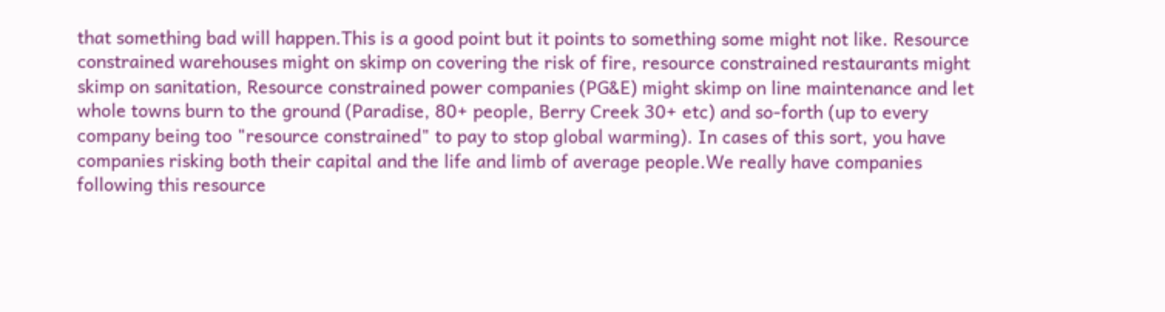that something bad will happen.This is a good point but it points to something some might not like. Resource constrained warehouses might on skimp on covering the risk of fire, resource constrained restaurants might skimp on sanitation, Resource constrained power companies (PG&E) might skimp on line maintenance and let whole towns burn to the ground (Paradise, 80+ people, Berry Creek 30+ etc) and so-forth (up to every company being too "resource constrained" to pay to stop global warming). In cases of this sort, you have companies risking both their capital and the life and limb of average people.We really have companies following this resource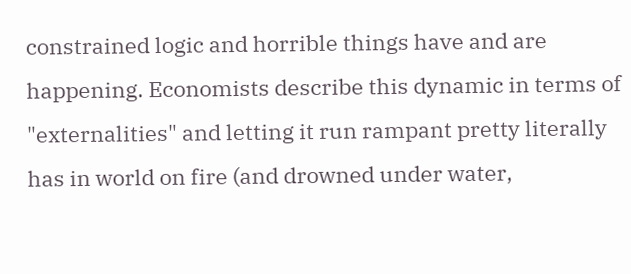constrained logic and horrible things have and are happening. Economists describe this dynamic in terms of "externalities" and letting it run rampant pretty literally has in world on fire (and drowned under water,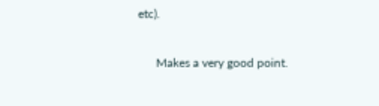etc).

      Makes a very good point.